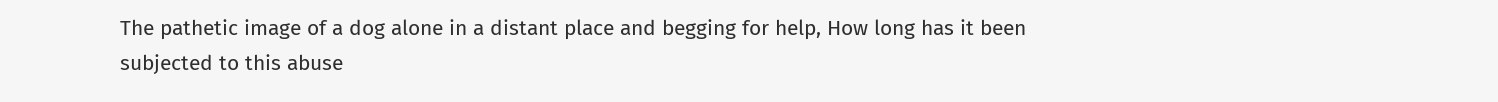The pathetic image of a dog alone in a distant place and begging for help, How long has it been subjected to this abuse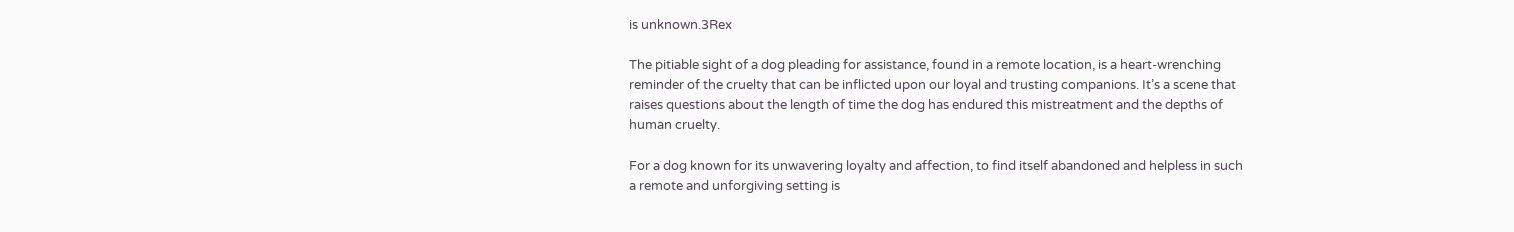is unknown.3Rex

The pitiable sight of a dog pleading for assistance, found in a remote location, is a heart-wrenching reminder of the cruelty that can be inflicted upon our loyal and trusting companions. It’s a scene that raises questions about the length of time the dog has endured this mistreatment and the depths of human cruelty.

For a dog known for its unwavering loyalty and affection, to find itself abandoned and helpless in such a remote and unforgiving setting is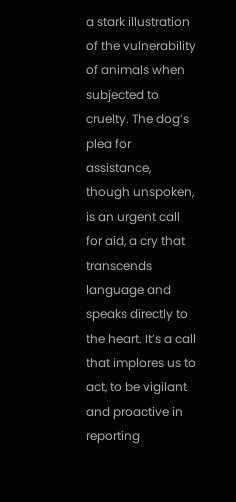a stark illustration of the vulnerability of animals when subjected to cruelty. The dog’s plea for assistance, though unspoken, is an urgent call for aid, a cry that transcends language and speaks directly to the heart. It’s a call that implores us to act, to be vigilant and proactive in reporting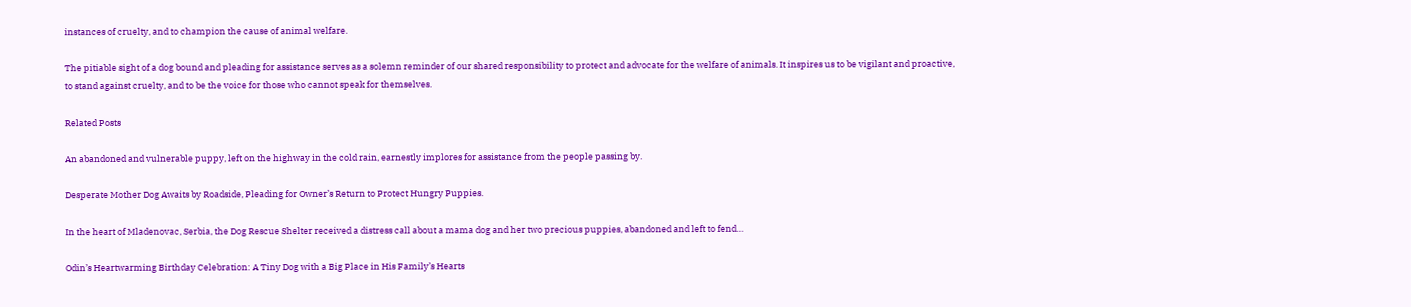instances of cruelty, and to champion the cause of animal welfare.

The pitiable sight of a dog bound and pleading for assistance serves as a solemn reminder of our shared responsibility to protect and advocate for the welfare of animals. It inspires us to be vigilant and proactive, to stand against cruelty, and to be the voice for those who cannot speak for themselves.

Related Posts

An abandoned and vulnerable puppy, left on the highway in the cold rain, earnestly implores for assistance from the people passing by.

Desperate Mother Dog Awaits by Roadside, Pleading for Owner’s Return to Protect Hungry Puppies.

In the heart of Mladenovac, Serbia, the Dog Rescue Shelter received a distress call about a mama dog and her two precious puppies, abandoned and left to fend…

Odin’s Heartwarming Birthday Celebration: A Tiny Dog with a Big Place in His Family’s Hearts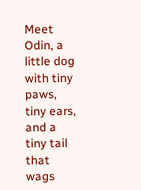Meet Odin, a little dog with tiny paws, tiny ears, and a tiny tail that wags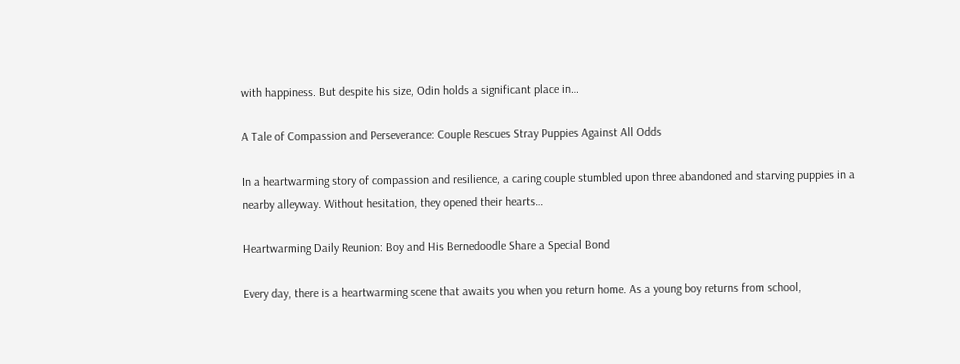with happiness. But despite his size, Odin holds a significant place in…

A Tale of Compassion and Perseverance: Couple Rescues Stray Puppies Against All Odds

In a heartwarming story of compassion and resilience, a caring couple stumbled upon three abandoned and starving puppies in a nearby alleyway. Without hesitation, they opened their hearts…

Heartwarming Daily Reunion: Boy and His Bernedoodle Share a Special Bond

Every day, there is a heartwarming scene that awaits you when you return home. As a young boy returns from school,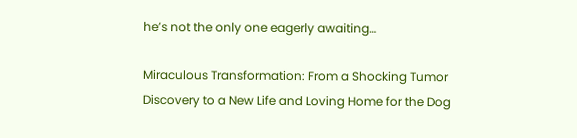he’s not the only one eagerly awaiting…

Miraculous Transformation: From a Shocking Tumor Discovery to a New Life and Loving Home for the Dog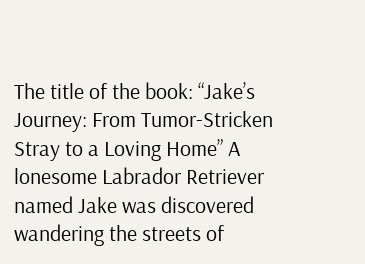The title of the book: “Jake’s Journey: From Tumor-Stricken Stray to a Loving Home” A lonesome Labrador Retriever named Jake was discovered wandering the streets of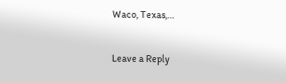Waco, Texas,…

Leave a Reply